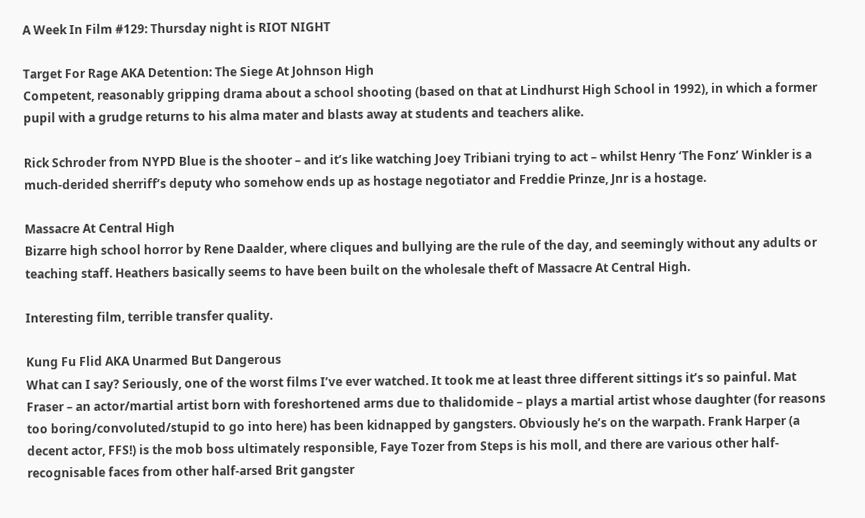A Week In Film #129: Thursday night is RIOT NIGHT

Target For Rage AKA Detention: The Siege At Johnson High
Competent, reasonably gripping drama about a school shooting (based on that at Lindhurst High School in 1992), in which a former pupil with a grudge returns to his alma mater and blasts away at students and teachers alike.

Rick Schroder from NYPD Blue is the shooter – and it’s like watching Joey Tribiani trying to act – whilst Henry ‘The Fonz’ Winkler is a much-derided sherriff’s deputy who somehow ends up as hostage negotiator and Freddie Prinze, Jnr is a hostage.

Massacre At Central High
Bizarre high school horror by Rene Daalder, where cliques and bullying are the rule of the day, and seemingly without any adults or teaching staff. Heathers basically seems to have been built on the wholesale theft of Massacre At Central High.

Interesting film, terrible transfer quality.

Kung Fu Flid AKA Unarmed But Dangerous
What can I say? Seriously, one of the worst films I’ve ever watched. It took me at least three different sittings it’s so painful. Mat Fraser – an actor/martial artist born with foreshortened arms due to thalidomide – plays a martial artist whose daughter (for reasons too boring/convoluted/stupid to go into here) has been kidnapped by gangsters. Obviously he’s on the warpath. Frank Harper (a decent actor, FFS!) is the mob boss ultimately responsible, Faye Tozer from Steps is his moll, and there are various other half-recognisable faces from other half-arsed Brit gangster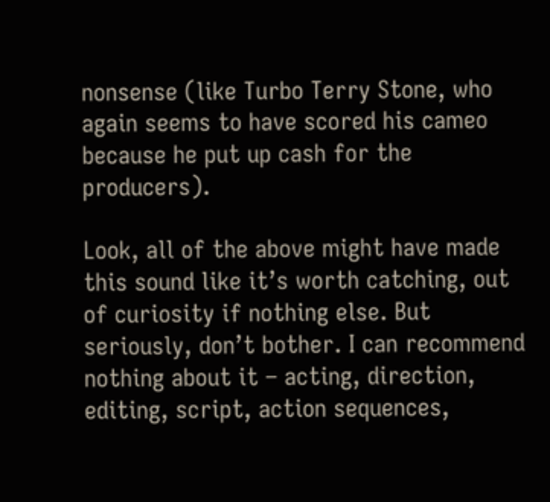nonsense (like Turbo Terry Stone, who again seems to have scored his cameo because he put up cash for the producers).

Look, all of the above might have made this sound like it’s worth catching, out of curiosity if nothing else. But seriously, don’t bother. I can recommend nothing about it – acting, direction, editing, script, action sequences,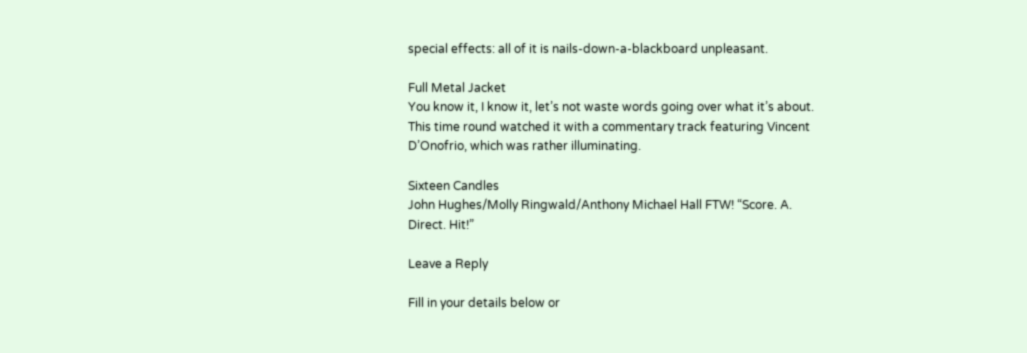special effects: all of it is nails-down-a-blackboard unpleasant.

Full Metal Jacket
You know it, I know it, let’s not waste words going over what it’s about. This time round watched it with a commentary track featuring Vincent D’Onofrio, which was rather illuminating.

Sixteen Candles
John Hughes/Molly Ringwald/Anthony Michael Hall FTW! “Score. A. Direct. Hit!”

Leave a Reply

Fill in your details below or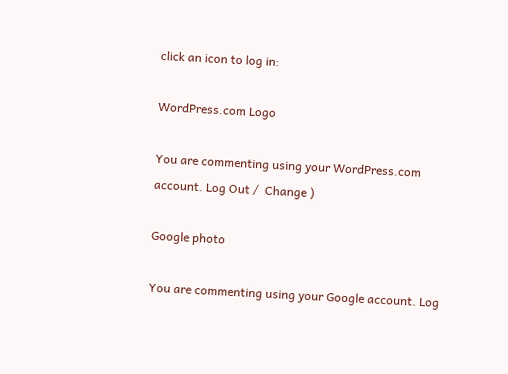click an icon to log in:

WordPress.com Logo

You are commenting using your WordPress.com account. Log Out /  Change )

Google photo

You are commenting using your Google account. Log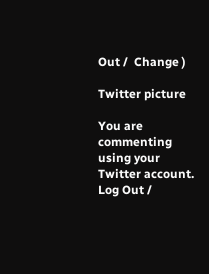Out /  Change )

Twitter picture

You are commenting using your Twitter account. Log Out /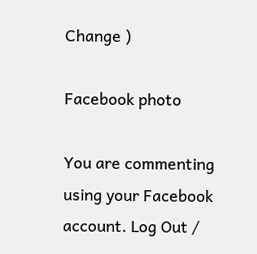Change )

Facebook photo

You are commenting using your Facebook account. Log Out /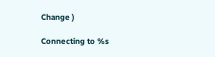Change )

Connecting to %s